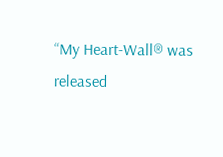“My Heart-Wall® was released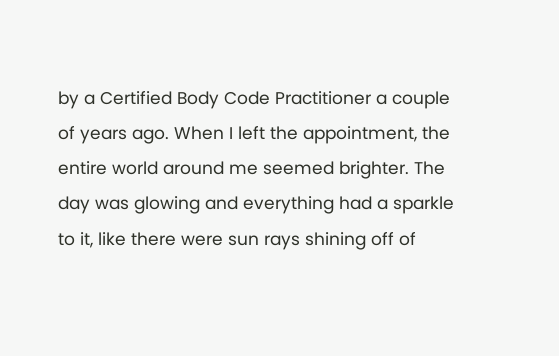by a Certified Body Code Practitioner a couple of years ago. When I left the appointment, the entire world around me seemed brighter. The day was glowing and everything had a sparkle to it, like there were sun rays shining off of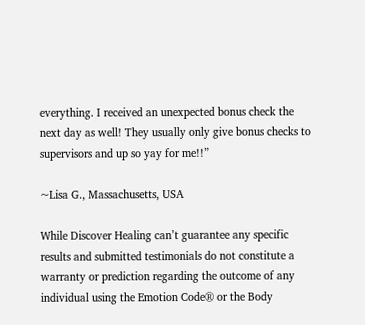everything. I received an unexpected bonus check the next day as well! They usually only give bonus checks to supervisors and up so yay for me!!”

~Lisa G., Massachusetts, USA

While Discover Healing can’t guarantee any specific results and submitted testimonials do not constitute a warranty or prediction regarding the outcome of any individual using the Emotion Code® or the Body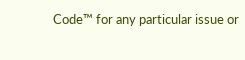Code™ for any particular issue or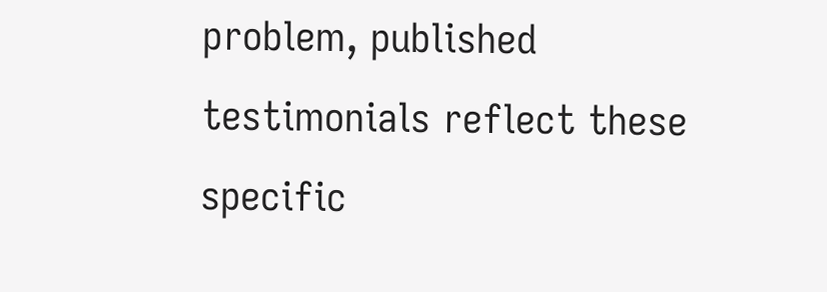problem, published testimonials reflect these specific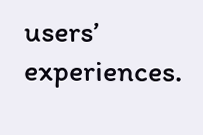users’ experiences.